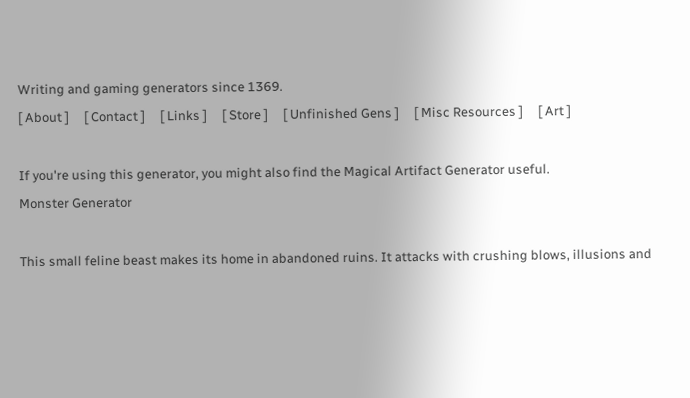Writing and gaming generators since 1369.
[ About ]     [ Contact ]     [ Links ]     [ Store ]     [ Unfinished Gens ]     [ Misc Resources ]     [ Art ]

If you're using this generator, you might also find the Magical Artifact Generator useful.
Monster Generator

This small feline beast makes its home in abandoned ruins. It attacks with crushing blows, illusions and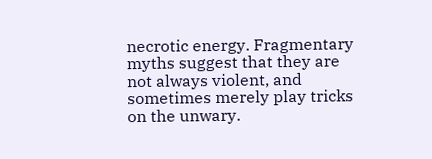necrotic energy. Fragmentary myths suggest that they are not always violent, and sometimes merely play tricks on the unwary.